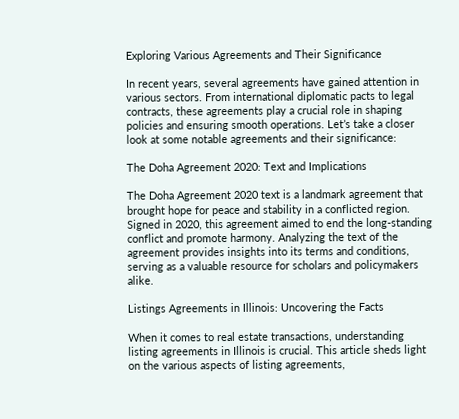Exploring Various Agreements and Their Significance

In recent years, several agreements have gained attention in various sectors. From international diplomatic pacts to legal contracts, these agreements play a crucial role in shaping policies and ensuring smooth operations. Let’s take a closer look at some notable agreements and their significance:

The Doha Agreement 2020: Text and Implications

The Doha Agreement 2020 text is a landmark agreement that brought hope for peace and stability in a conflicted region. Signed in 2020, this agreement aimed to end the long-standing conflict and promote harmony. Analyzing the text of the agreement provides insights into its terms and conditions, serving as a valuable resource for scholars and policymakers alike.

Listings Agreements in Illinois: Uncovering the Facts

When it comes to real estate transactions, understanding listing agreements in Illinois is crucial. This article sheds light on the various aspects of listing agreements,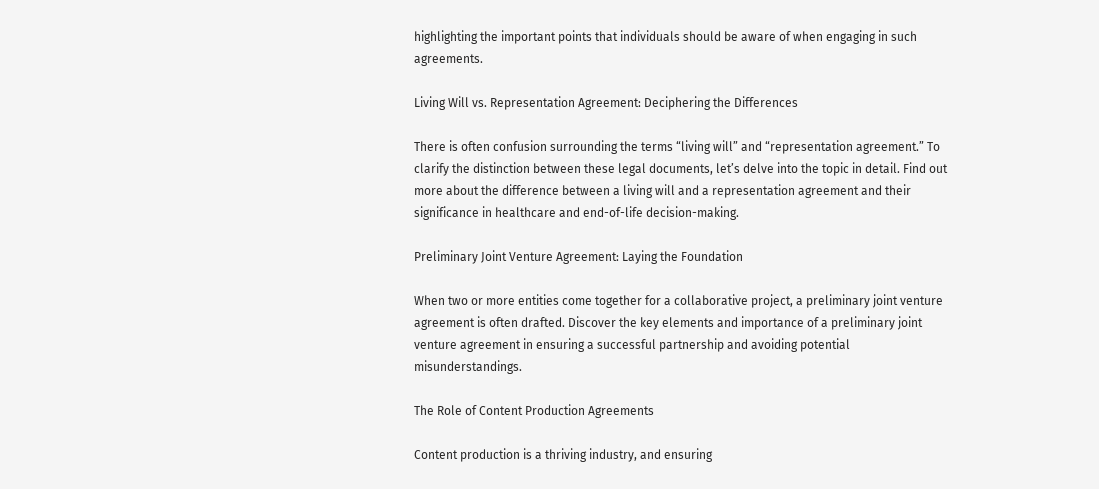highlighting the important points that individuals should be aware of when engaging in such agreements.

Living Will vs. Representation Agreement: Deciphering the Differences

There is often confusion surrounding the terms “living will” and “representation agreement.” To clarify the distinction between these legal documents, let’s delve into the topic in detail. Find out more about the difference between a living will and a representation agreement and their significance in healthcare and end-of-life decision-making.

Preliminary Joint Venture Agreement: Laying the Foundation

When two or more entities come together for a collaborative project, a preliminary joint venture agreement is often drafted. Discover the key elements and importance of a preliminary joint venture agreement in ensuring a successful partnership and avoiding potential misunderstandings.

The Role of Content Production Agreements

Content production is a thriving industry, and ensuring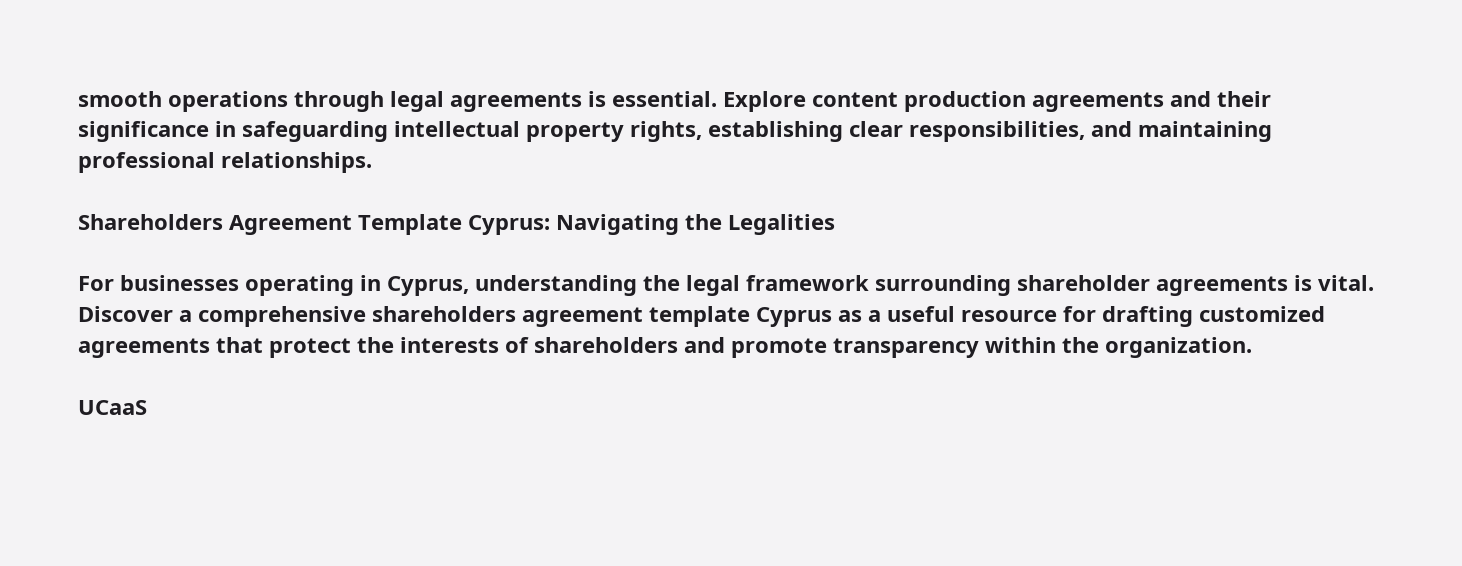smooth operations through legal agreements is essential. Explore content production agreements and their significance in safeguarding intellectual property rights, establishing clear responsibilities, and maintaining professional relationships.

Shareholders Agreement Template Cyprus: Navigating the Legalities

For businesses operating in Cyprus, understanding the legal framework surrounding shareholder agreements is vital. Discover a comprehensive shareholders agreement template Cyprus as a useful resource for drafting customized agreements that protect the interests of shareholders and promote transparency within the organization.

UCaaS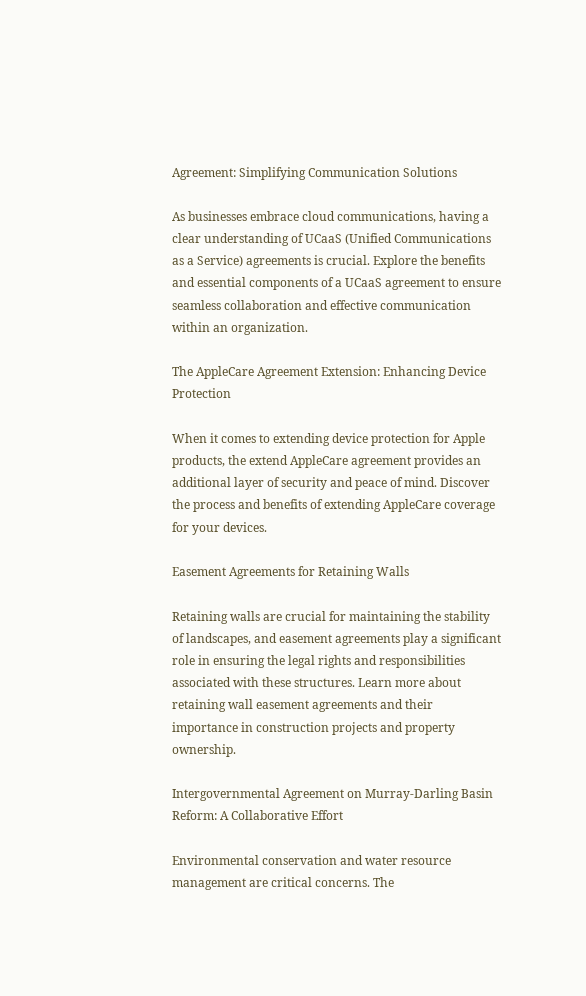Agreement: Simplifying Communication Solutions

As businesses embrace cloud communications, having a clear understanding of UCaaS (Unified Communications as a Service) agreements is crucial. Explore the benefits and essential components of a UCaaS agreement to ensure seamless collaboration and effective communication within an organization.

The AppleCare Agreement Extension: Enhancing Device Protection

When it comes to extending device protection for Apple products, the extend AppleCare agreement provides an additional layer of security and peace of mind. Discover the process and benefits of extending AppleCare coverage for your devices.

Easement Agreements for Retaining Walls

Retaining walls are crucial for maintaining the stability of landscapes, and easement agreements play a significant role in ensuring the legal rights and responsibilities associated with these structures. Learn more about retaining wall easement agreements and their importance in construction projects and property ownership.

Intergovernmental Agreement on Murray-Darling Basin Reform: A Collaborative Effort

Environmental conservation and water resource management are critical concerns. The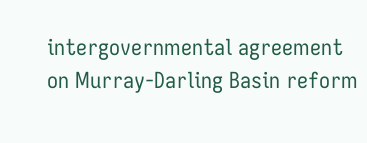intergovernmental agreement on Murray-Darling Basin reform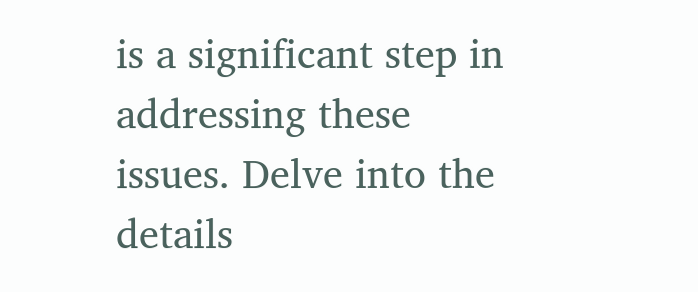is a significant step in addressing these issues. Delve into the details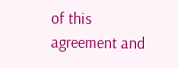of this agreement and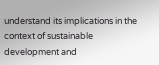understand its implications in the context of sustainable development and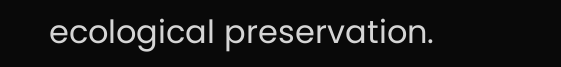ecological preservation.